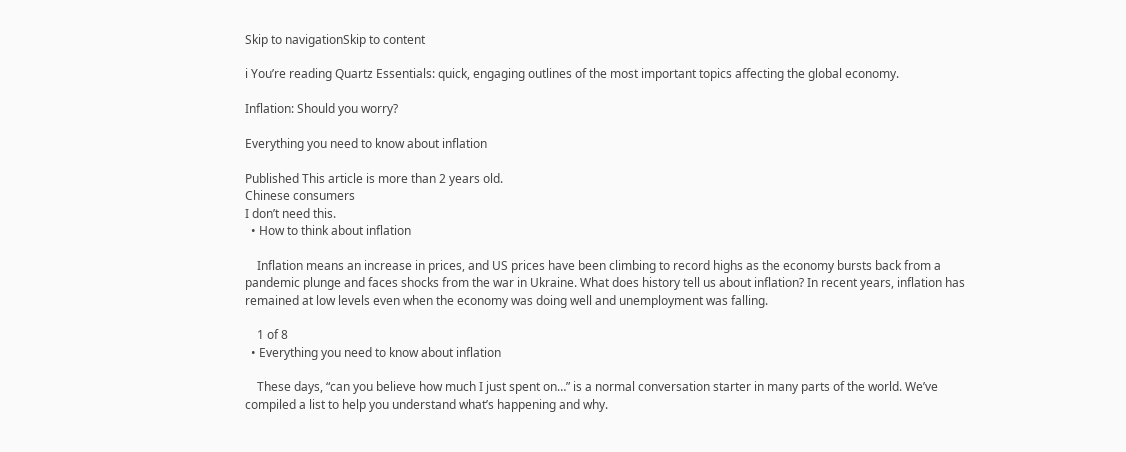Skip to navigationSkip to content

ℹ You’re reading Quartz Essentials: quick, engaging outlines of the most important topics affecting the global economy.

Inflation: Should you worry?

Everything you need to know about inflation

Published This article is more than 2 years old.
Chinese consumers
I don’t need this.
  • How to think about inflation

    Inflation means an increase in prices, and US prices have been climbing to record highs as the economy bursts back from a pandemic plunge and faces shocks from the war in Ukraine. What does history tell us about inflation? In recent years, inflation has remained at low levels even when the economy was doing well and unemployment was falling.

    1 of 8
  • Everything you need to know about inflation

    These days, “can you believe how much I just spent on…” is a normal conversation starter in many parts of the world. We’ve compiled a list to help you understand what’s happening and why.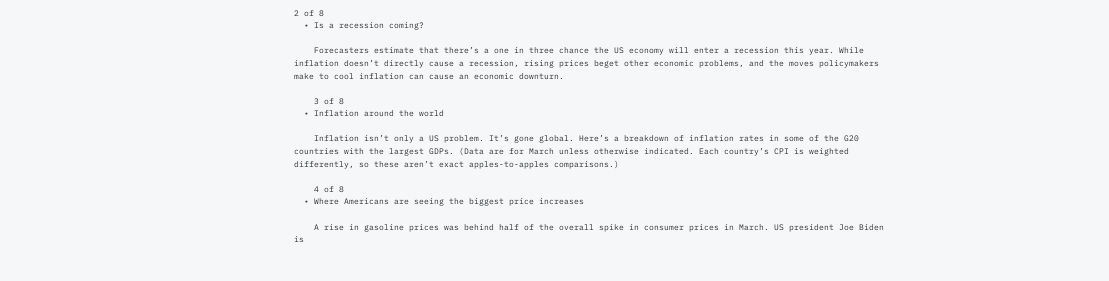2 of 8
  • Is a recession coming?

    Forecasters estimate that there’s a one in three chance the US economy will enter a recession this year. While inflation doesn’t directly cause a recession, rising prices beget other economic problems, and the moves policymakers make to cool inflation can cause an economic downturn.

    3 of 8
  • Inflation around the world

    Inflation isn’t only a US problem. It’s gone global. Here’s a breakdown of inflation rates in some of the G20 countries with the largest GDPs. (Data are for March unless otherwise indicated. Each country’s CPI is weighted differently, so these aren’t exact apples-to-apples comparisons.)

    4 of 8
  • Where Americans are seeing the biggest price increases

    A rise in gasoline prices was behind half of the overall spike in consumer prices in March. US president Joe Biden is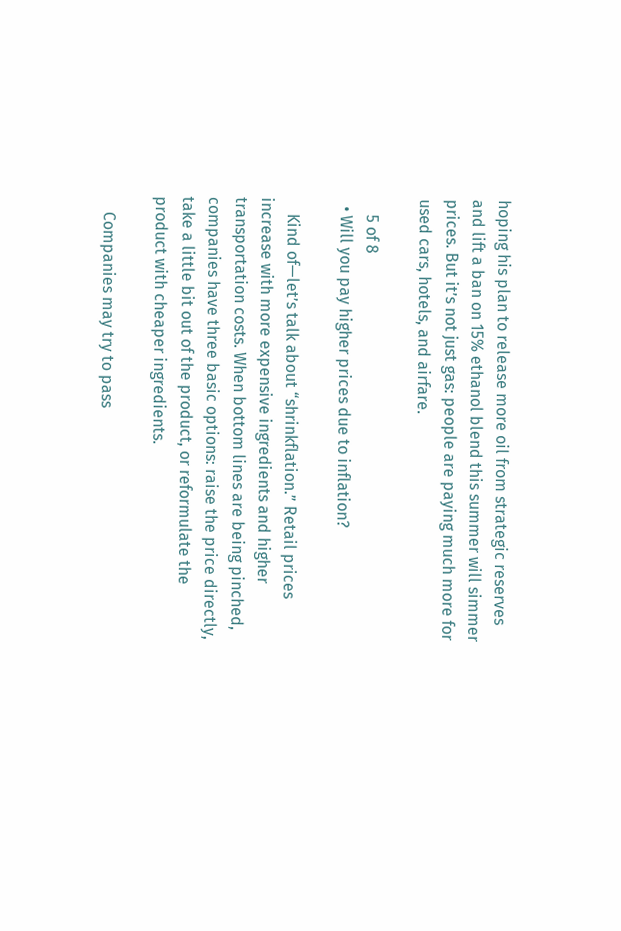hoping his plan to release more oil from strategic reserves and lift a ban on 15% ethanol blend this summer will simmer prices. But it’s not just gas: people are paying much more for used cars, hotels, and airfare.

    5 of 8
  • Will you pay higher prices due to inflation?

    Kind of—let’s talk about “shrinkflation.” Retail prices increase with more expensive ingredients and higher transportation costs. When bottom lines are being pinched, companies have three basic options: raise the price directly, take a little bit out of the product, or reformulate the product with cheaper ingredients.

    Companies may try to pass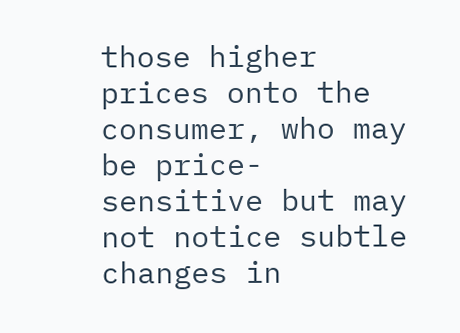those higher prices onto the consumer, who may be price-sensitive but may not notice subtle changes in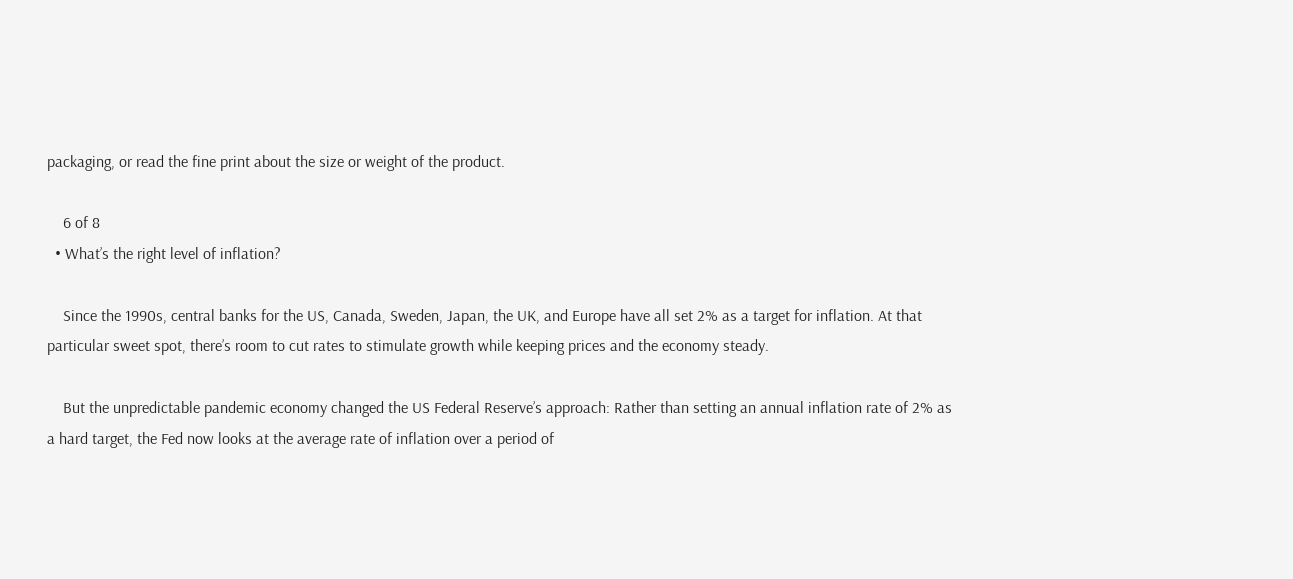packaging, or read the fine print about the size or weight of the product.

    6 of 8
  • What’s the right level of inflation?

    Since the 1990s, central banks for the US, Canada, Sweden, Japan, the UK, and Europe have all set 2% as a target for inflation. At that particular sweet spot, there’s room to cut rates to stimulate growth while keeping prices and the economy steady.

    But the unpredictable pandemic economy changed the US Federal Reserve’s approach: Rather than setting an annual inflation rate of 2% as a hard target, the Fed now looks at the average rate of inflation over a period of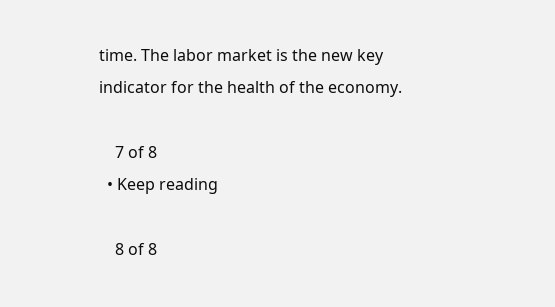time. The labor market is the new key indicator for the health of the economy.

    7 of 8
  • Keep reading

    8 of 8